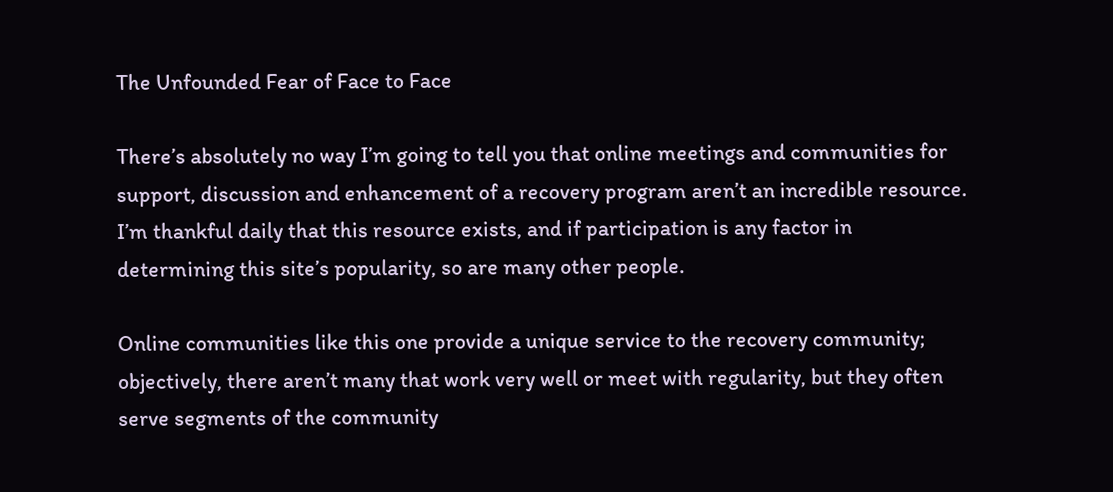The Unfounded Fear of Face to Face

There’s absolutely no way I’m going to tell you that online meetings and communities for support, discussion and enhancement of a recovery program aren’t an incredible resource. I’m thankful daily that this resource exists, and if participation is any factor in determining this site’s popularity, so are many other people.

Online communities like this one provide a unique service to the recovery community; objectively, there aren’t many that work very well or meet with regularity, but they often serve segments of the community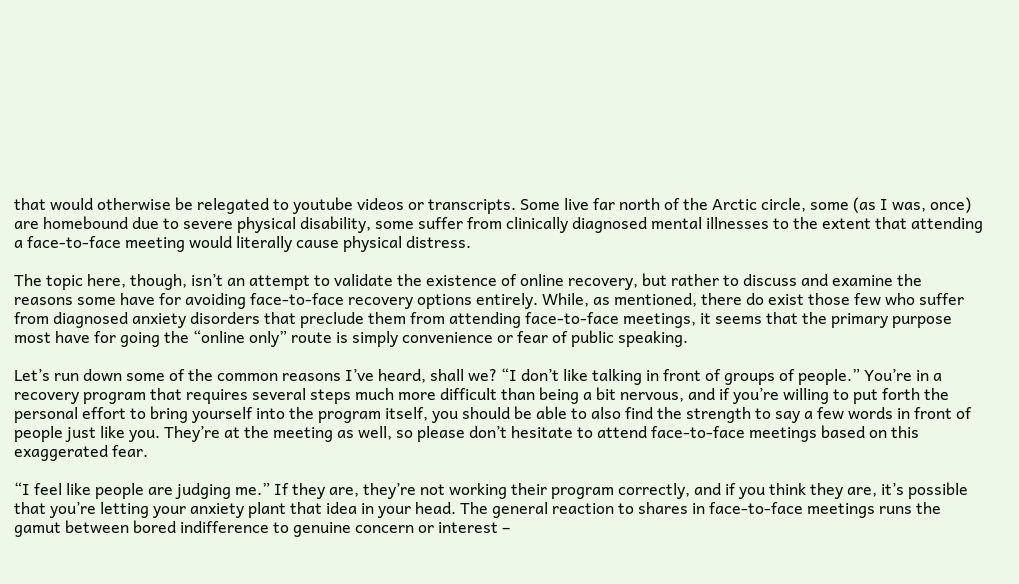that would otherwise be relegated to youtube videos or transcripts. Some live far north of the Arctic circle, some (as I was, once) are homebound due to severe physical disability, some suffer from clinically diagnosed mental illnesses to the extent that attending a face-to-face meeting would literally cause physical distress.

The topic here, though, isn’t an attempt to validate the existence of online recovery, but rather to discuss and examine the reasons some have for avoiding face-to-face recovery options entirely. While, as mentioned, there do exist those few who suffer from diagnosed anxiety disorders that preclude them from attending face-to-face meetings, it seems that the primary purpose most have for going the “online only” route is simply convenience or fear of public speaking.

Let’s run down some of the common reasons I’ve heard, shall we? “I don’t like talking in front of groups of people.” You’re in a recovery program that requires several steps much more difficult than being a bit nervous, and if you’re willing to put forth the personal effort to bring yourself into the program itself, you should be able to also find the strength to say a few words in front of people just like you. They’re at the meeting as well, so please don’t hesitate to attend face-to-face meetings based on this exaggerated fear.

“I feel like people are judging me.” If they are, they’re not working their program correctly, and if you think they are, it’s possible that you’re letting your anxiety plant that idea in your head. The general reaction to shares in face-to-face meetings runs the gamut between bored indifference to genuine concern or interest –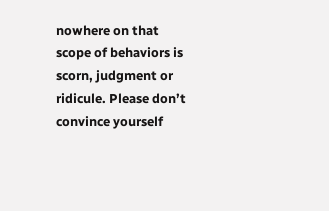nowhere on that scope of behaviors is scorn, judgment or ridicule. Please don’t convince yourself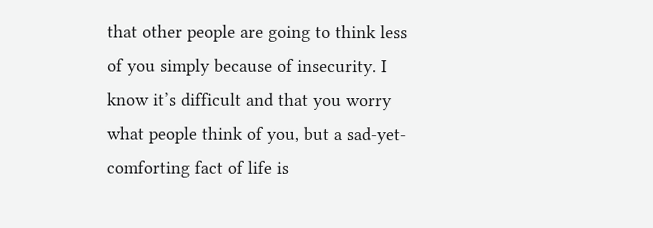that other people are going to think less of you simply because of insecurity. I know it’s difficult and that you worry what people think of you, but a sad-yet-comforting fact of life is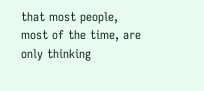that most people, most of the time, are only thinking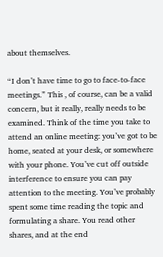about themselves.

“I don’t have time to go to face-to-face meetings.” This , of course, can be a valid concern, but it really, really needs to be examined. Think of the time you take to attend an online meeting: you’ve got to be home, seated at your desk, or somewhere with your phone. You’ve cut off outside interference to ensure you can pay attention to the meeting. You’ve probably spent some time reading the topic and formulating a share. You read other shares, and at the end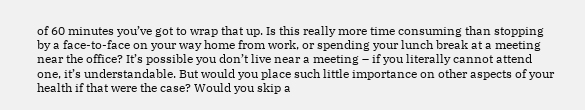of 60 minutes you’ve got to wrap that up. Is this really more time consuming than stopping by a face-to-face on your way home from work, or spending your lunch break at a meeting near the office? It’s possible you don’t live near a meeting – if you literally cannot attend one, it’s understandable. But would you place such little importance on other aspects of your health if that were the case? Would you skip a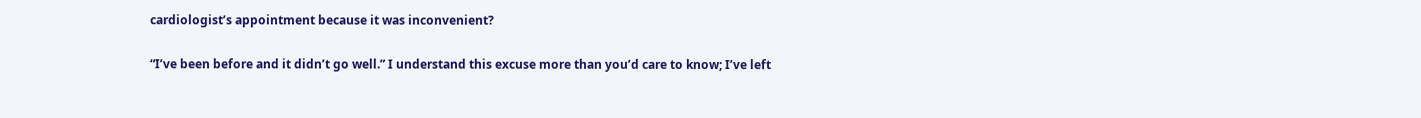cardiologist’s appointment because it was inconvenient?

“I’ve been before and it didn’t go well.” I understand this excuse more than you’d care to know; I’ve left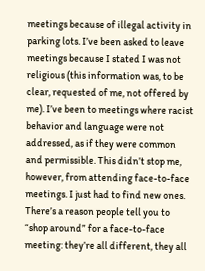meetings because of illegal activity in parking lots. I’ve been asked to leave meetings because I stated I was not religious (this information was, to be clear, requested of me, not offered by me). I’ve been to meetings where racist behavior and language were not addressed, as if they were common and permissible. This didn’t stop me, however, from attending face-to-face meetings. I just had to find new ones. There’s a reason people tell you to “shop around” for a face-to-face meeting: they’re all different, they all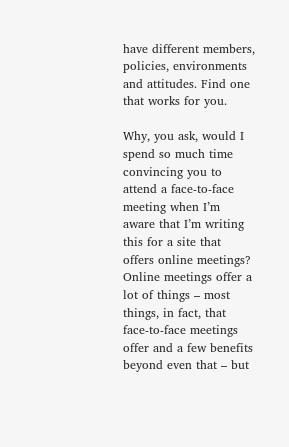have different members, policies, environments and attitudes. Find one that works for you.

Why, you ask, would I spend so much time convincing you to attend a face-to-face meeting when I’m aware that I’m writing this for a site that offers online meetings? Online meetings offer a lot of things – most things, in fact, that face-to-face meetings offer and a few benefits beyond even that – but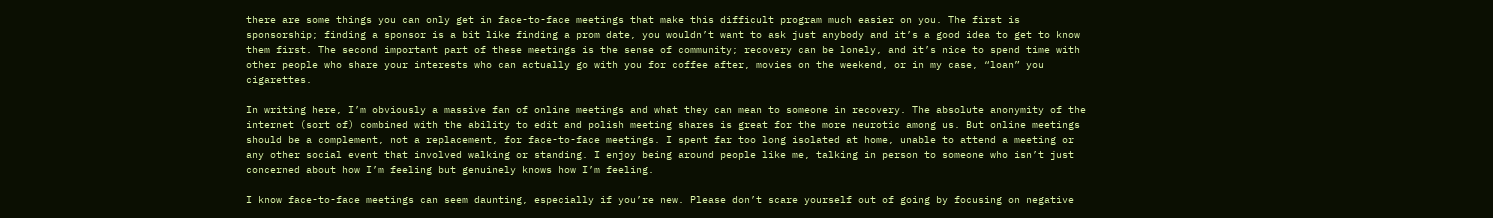there are some things you can only get in face-to-face meetings that make this difficult program much easier on you. The first is sponsorship; finding a sponsor is a bit like finding a prom date, you wouldn’t want to ask just anybody and it’s a good idea to get to know them first. The second important part of these meetings is the sense of community; recovery can be lonely, and it’s nice to spend time with other people who share your interests who can actually go with you for coffee after, movies on the weekend, or in my case, “loan” you cigarettes.

In writing here, I’m obviously a massive fan of online meetings and what they can mean to someone in recovery. The absolute anonymity of the internet (sort of) combined with the ability to edit and polish meeting shares is great for the more neurotic among us. But online meetings should be a complement, not a replacement, for face-to-face meetings. I spent far too long isolated at home, unable to attend a meeting or any other social event that involved walking or standing. I enjoy being around people like me, talking in person to someone who isn’t just concerned about how I’m feeling but genuinely knows how I’m feeling.

I know face-to-face meetings can seem daunting, especially if you’re new. Please don’t scare yourself out of going by focusing on negative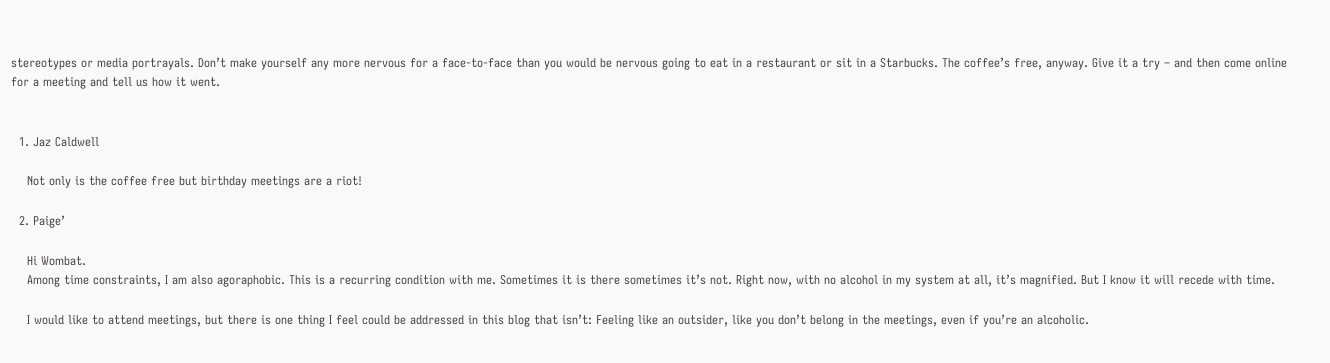stereotypes or media portrayals. Don’t make yourself any more nervous for a face-to-face than you would be nervous going to eat in a restaurant or sit in a Starbucks. The coffee’s free, anyway. Give it a try – and then come online for a meeting and tell us how it went.


  1. Jaz Caldwell

    Not only is the coffee free but birthday meetings are a riot!

  2. Paige’

    Hi Wombat.
    Among time constraints, I am also agoraphobic. This is a recurring condition with me. Sometimes it is there sometimes it’s not. Right now, with no alcohol in my system at all, it’s magnified. But I know it will recede with time.

    I would like to attend meetings, but there is one thing I feel could be addressed in this blog that isn’t: Feeling like an outsider, like you don’t belong in the meetings, even if you’re an alcoholic.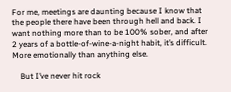For me, meetings are daunting because I know that the people there have been through hell and back. I want nothing more than to be 100% sober, and after 2 years of a bottle-of-wine-a-night habit, it’s difficult. More emotionally than anything else.

    But I’ve never hit rock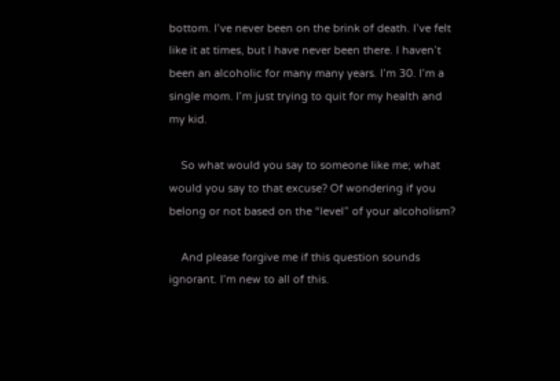bottom. I’ve never been on the brink of death. I’ve felt like it at times, but I have never been there. I haven’t been an alcoholic for many many years. I’m 30. I’m a single mom. I’m just trying to quit for my health and my kid.

    So what would you say to someone like me; what would you say to that excuse? Of wondering if you belong or not based on the “level” of your alcoholism?

    And please forgive me if this question sounds ignorant. I’m new to all of this.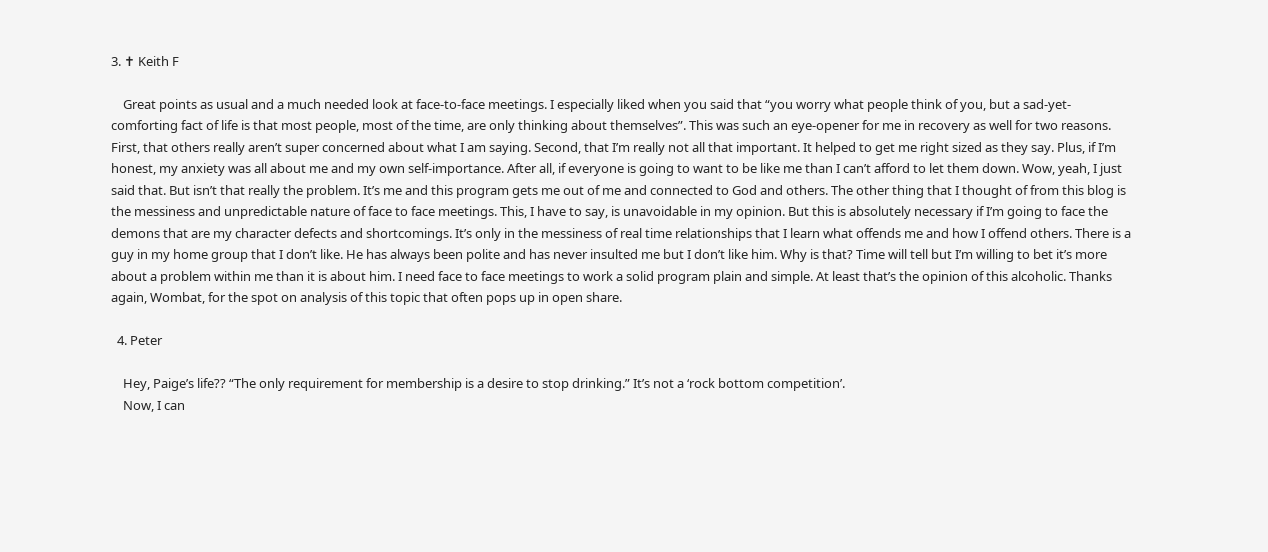3. ✝ Keith F

    Great points as usual and a much needed look at face-to-face meetings. I especially liked when you said that “you worry what people think of you, but a sad-yet-comforting fact of life is that most people, most of the time, are only thinking about themselves”. This was such an eye-opener for me in recovery as well for two reasons. First, that others really aren’t super concerned about what I am saying. Second, that I’m really not all that important. It helped to get me right sized as they say. Plus, if I’m honest, my anxiety was all about me and my own self-importance. After all, if everyone is going to want to be like me than I can’t afford to let them down. Wow, yeah, I just said that. But isn’t that really the problem. It’s me and this program gets me out of me and connected to God and others. The other thing that I thought of from this blog is the messiness and unpredictable nature of face to face meetings. This, I have to say, is unavoidable in my opinion. But this is absolutely necessary if I’m going to face the demons that are my character defects and shortcomings. It’s only in the messiness of real time relationships that I learn what offends me and how I offend others. There is a guy in my home group that I don’t like. He has always been polite and has never insulted me but I don’t like him. Why is that? Time will tell but I’m willing to bet it’s more about a problem within me than it is about him. I need face to face meetings to work a solid program plain and simple. At least that’s the opinion of this alcoholic. Thanks again, Wombat, for the spot on analysis of this topic that often pops up in open share.

  4. Peter

    Hey, Paige’s life?? “The only requirement for membership is a desire to stop drinking.” It’s not a ‘rock bottom competition’.
    Now, I can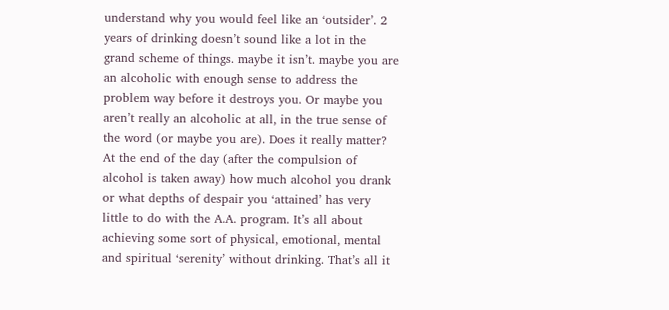understand why you would feel like an ‘outsider’. 2 years of drinking doesn’t sound like a lot in the grand scheme of things. maybe it isn’t. maybe you are an alcoholic with enough sense to address the problem way before it destroys you. Or maybe you aren’t really an alcoholic at all, in the true sense of the word (or maybe you are). Does it really matter? At the end of the day (after the compulsion of alcohol is taken away) how much alcohol you drank or what depths of despair you ‘attained’ has very little to do with the A.A. program. It’s all about achieving some sort of physical, emotional, mental and spiritual ‘serenity’ without drinking. That’s all it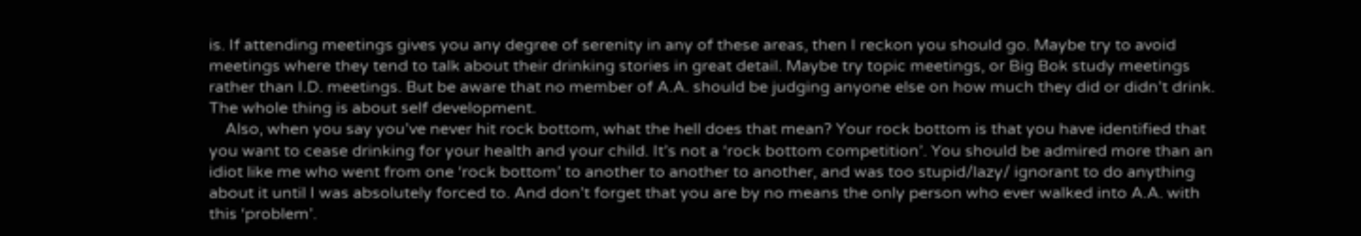is. If attending meetings gives you any degree of serenity in any of these areas, then I reckon you should go. Maybe try to avoid meetings where they tend to talk about their drinking stories in great detail. Maybe try topic meetings, or Big Bok study meetings rather than I.D. meetings. But be aware that no member of A.A. should be judging anyone else on how much they did or didn’t drink. The whole thing is about self development.
    Also, when you say you’ve never hit rock bottom, what the hell does that mean? Your rock bottom is that you have identified that you want to cease drinking for your health and your child. It’s not a ‘rock bottom competition’. You should be admired more than an idiot like me who went from one ‘rock bottom’ to another to another to another, and was too stupid/lazy/ ignorant to do anything about it until I was absolutely forced to. And don’t forget that you are by no means the only person who ever walked into A.A. with this ‘problem’.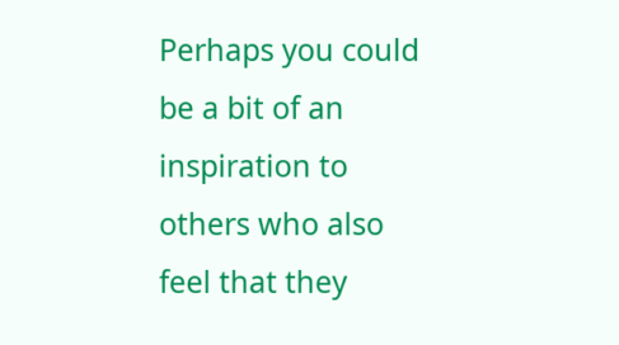Perhaps you could be a bit of an inspiration to others who also feel that they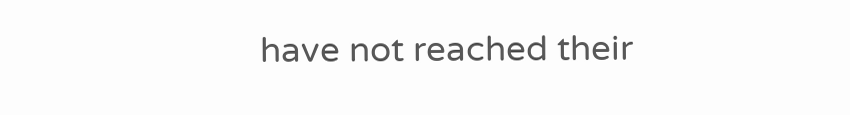have not reached their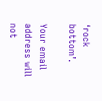‘rock bottom’.

Your email address will not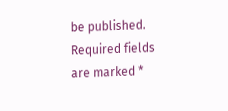be published. Required fields are marked *